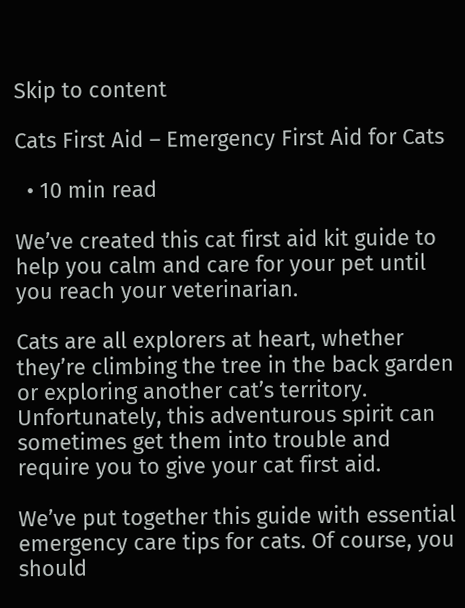Skip to content

Cats First Aid – Emergency First Aid for Cats

  • 10 min read

We’ve created this cat first aid kit guide to help you calm and care for your pet until you reach your veterinarian.

Cats are all explorers at heart, whether they’re climbing the tree in the back garden or exploring another cat’s territory. Unfortunately, this adventurous spirit can sometimes get them into trouble and require you to give your cat first aid.

We’ve put together this guide with essential emergency care tips for cats. Of course, you should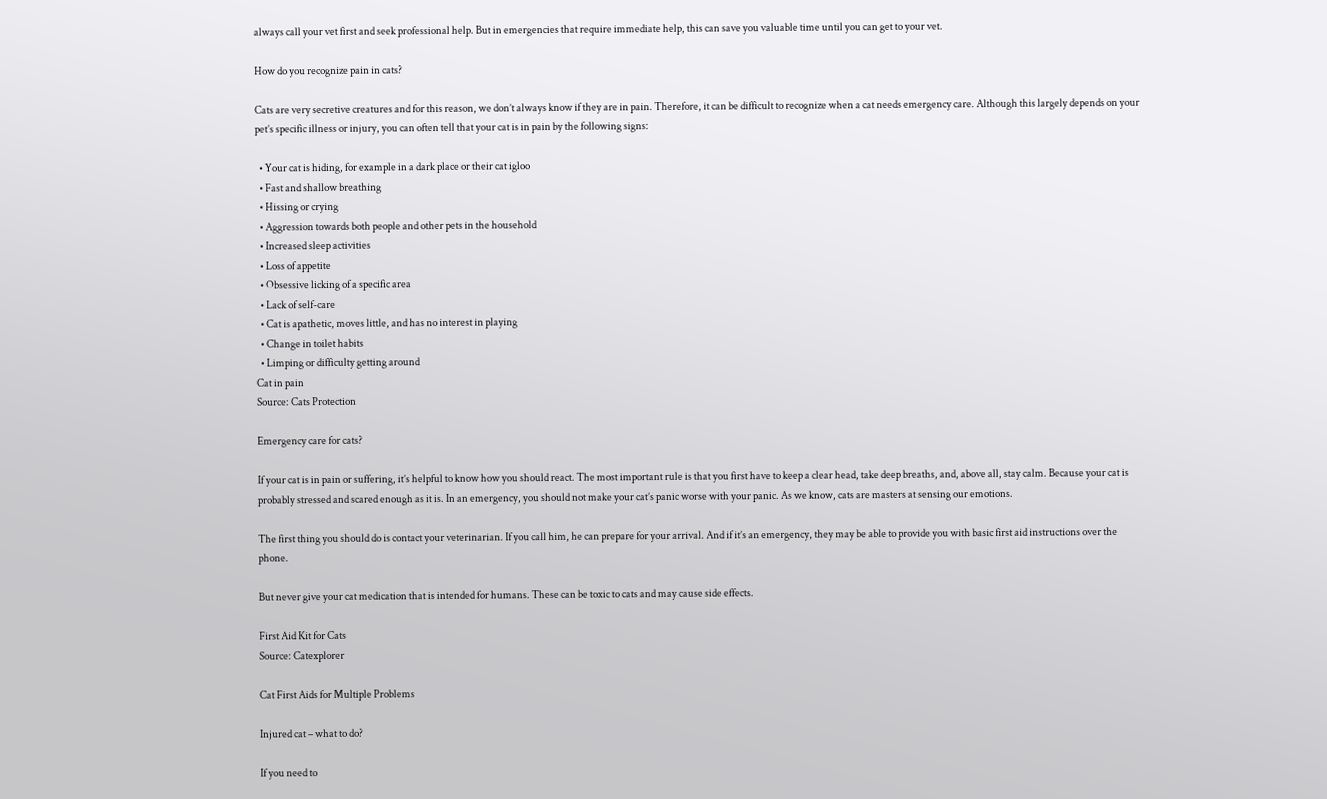always call your vet first and seek professional help. But in emergencies that require immediate help, this can save you valuable time until you can get to your vet.

How do you recognize pain in cats?

Cats are very secretive creatures and for this reason, we don’t always know if they are in pain. Therefore, it can be difficult to recognize when a cat needs emergency care. Although this largely depends on your pet’s specific illness or injury, you can often tell that your cat is in pain by the following signs:

  • Your cat is hiding, for example in a dark place or their cat igloo
  • Fast and shallow breathing
  • Hissing or crying
  • Aggression towards both people and other pets in the household
  • Increased sleep activities
  • Loss of appetite
  • Obsessive licking of a specific area
  • Lack of self-care
  • Cat is apathetic, moves little, and has no interest in playing
  • Change in toilet habits
  • Limping or difficulty getting around
Cat in pain
Source: Cats Protection

Emergency care for cats?

If your cat is in pain or suffering, it’s helpful to know how you should react. The most important rule is that you first have to keep a clear head, take deep breaths, and, above all, stay calm. Because your cat is probably stressed and scared enough as it is. In an emergency, you should not make your cat’s panic worse with your panic. As we know, cats are masters at sensing our emotions.

The first thing you should do is contact your veterinarian. If you call him, he can prepare for your arrival. And if it’s an emergency, they may be able to provide you with basic first aid instructions over the phone.

But never give your cat medication that is intended for humans. These can be toxic to cats and may cause side effects.

First Aid Kit for Cats
Source: Catexplorer

Cat First Aids for Multiple Problems

Injured cat – what to do?

If you need to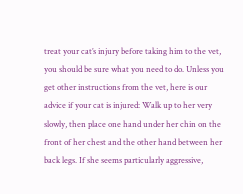treat your cat’s injury before taking him to the vet, you should be sure what you need to do. Unless you get other instructions from the vet, here is our advice if your cat is injured: Walk up to her very slowly, then place one hand under her chin on the front of her chest and the other hand between her back legs. If she seems particularly aggressive,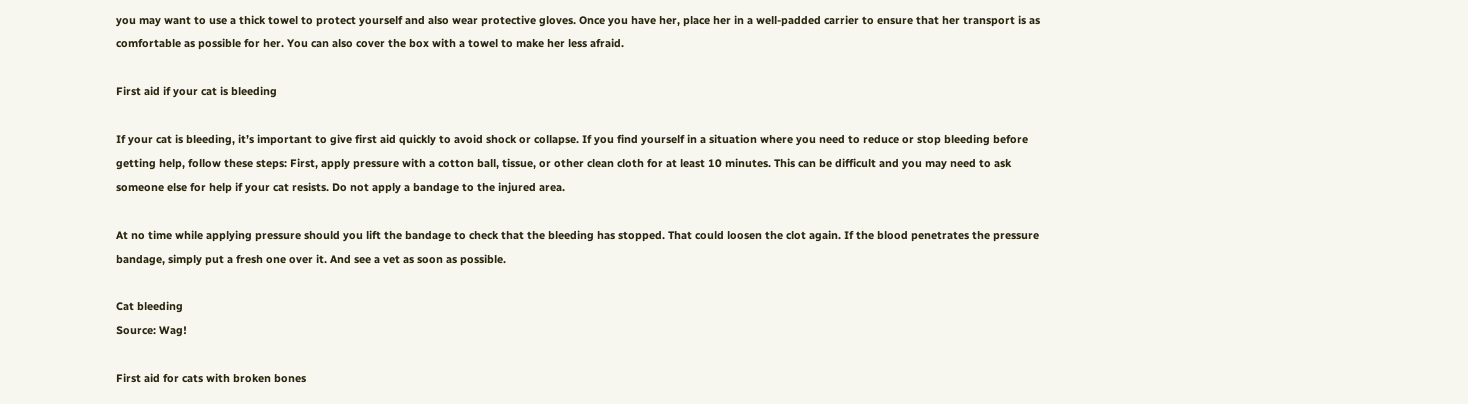you may want to use a thick towel to protect yourself and also wear protective gloves. Once you have her, place her in a well-padded carrier to ensure that her transport is as comfortable as possible for her. You can also cover the box with a towel to make her less afraid.

First aid if your cat is bleeding

If your cat is bleeding, it’s important to give first aid quickly to avoid shock or collapse. If you find yourself in a situation where you need to reduce or stop bleeding before getting help, follow these steps: First, apply pressure with a cotton ball, tissue, or other clean cloth for at least 10 minutes. This can be difficult and you may need to ask someone else for help if your cat resists. Do not apply a bandage to the injured area.

At no time while applying pressure should you lift the bandage to check that the bleeding has stopped. That could loosen the clot again. If the blood penetrates the pressure bandage, simply put a fresh one over it. And see a vet as soon as possible.

Cat bleeding
Source: Wag!

First aid for cats with broken bones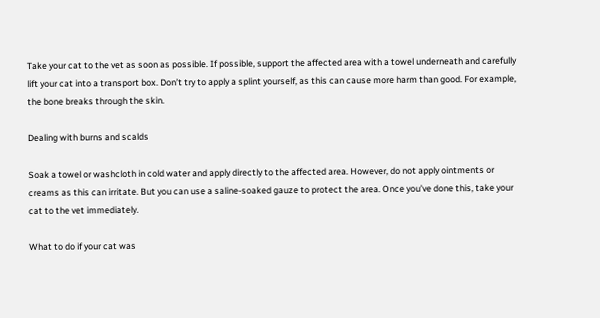Take your cat to the vet as soon as possible. If possible, support the affected area with a towel underneath and carefully lift your cat into a transport box. Don’t try to apply a splint yourself, as this can cause more harm than good. For example, the bone breaks through the skin.

Dealing with burns and scalds

Soak a towel or washcloth in cold water and apply directly to the affected area. However, do not apply ointments or creams as this can irritate. But you can use a saline-soaked gauze to protect the area. Once you’ve done this, take your cat to the vet immediately.

What to do if your cat was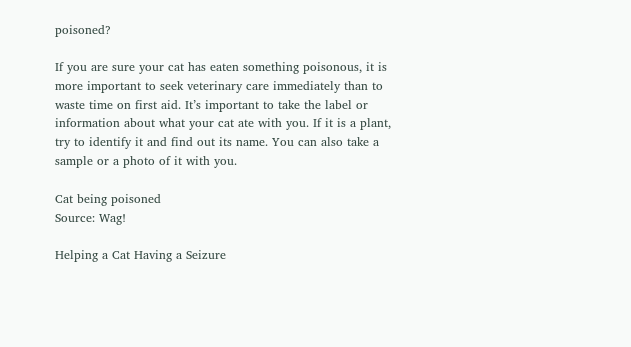poisoned?

If you are sure your cat has eaten something poisonous, it is more important to seek veterinary care immediately than to waste time on first aid. It’s important to take the label or information about what your cat ate with you. If it is a plant, try to identify it and find out its name. You can also take a sample or a photo of it with you.

Cat being poisoned
Source: Wag!

Helping a Cat Having a Seizure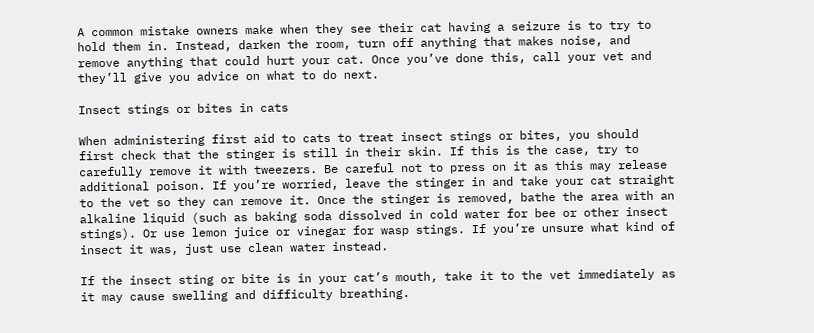A common mistake owners make when they see their cat having a seizure is to try to hold them in. Instead, darken the room, turn off anything that makes noise, and remove anything that could hurt your cat. Once you’ve done this, call your vet and they’ll give you advice on what to do next.

Insect stings or bites in cats

When administering first aid to cats to treat insect stings or bites, you should first check that the stinger is still in their skin. If this is the case, try to carefully remove it with tweezers. Be careful not to press on it as this may release additional poison. If you’re worried, leave the stinger in and take your cat straight to the vet so they can remove it. Once the stinger is removed, bathe the area with an alkaline liquid (such as baking soda dissolved in cold water for bee or other insect stings). Or use lemon juice or vinegar for wasp stings. If you’re unsure what kind of insect it was, just use clean water instead.

If the insect sting or bite is in your cat’s mouth, take it to the vet immediately as it may cause swelling and difficulty breathing.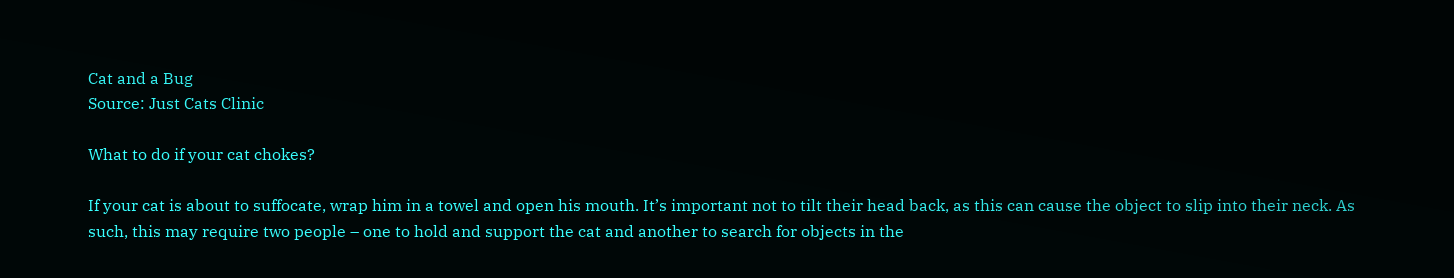Cat and a Bug
Source: Just Cats Clinic

What to do if your cat chokes?

If your cat is about to suffocate, wrap him in a towel and open his mouth. It’s important not to tilt their head back, as this can cause the object to slip into their neck. As such, this may require two people – one to hold and support the cat and another to search for objects in the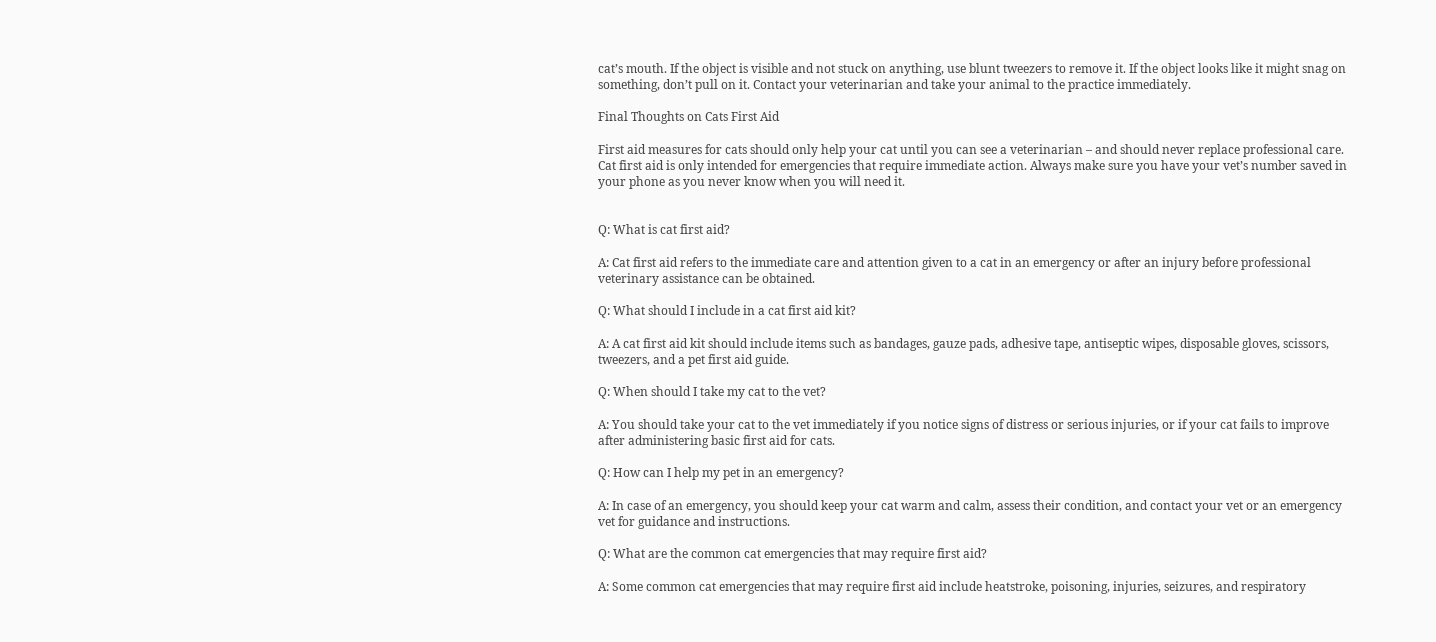cat’s mouth. If the object is visible and not stuck on anything, use blunt tweezers to remove it. If the object looks like it might snag on something, don’t pull on it. Contact your veterinarian and take your animal to the practice immediately.

Final Thoughts on Cats First Aid

First aid measures for cats should only help your cat until you can see a veterinarian – and should never replace professional care. Cat first aid is only intended for emergencies that require immediate action. Always make sure you have your vet’s number saved in your phone as you never know when you will need it.


Q: What is cat first aid?

A: Cat first aid refers to the immediate care and attention given to a cat in an emergency or after an injury before professional veterinary assistance can be obtained.

Q: What should I include in a cat first aid kit?

A: A cat first aid kit should include items such as bandages, gauze pads, adhesive tape, antiseptic wipes, disposable gloves, scissors, tweezers, and a pet first aid guide.

Q: When should I take my cat to the vet?

A: You should take your cat to the vet immediately if you notice signs of distress or serious injuries, or if your cat fails to improve after administering basic first aid for cats.

Q: How can I help my pet in an emergency?

A: In case of an emergency, you should keep your cat warm and calm, assess their condition, and contact your vet or an emergency vet for guidance and instructions.

Q: What are the common cat emergencies that may require first aid?

A: Some common cat emergencies that may require first aid include heatstroke, poisoning, injuries, seizures, and respiratory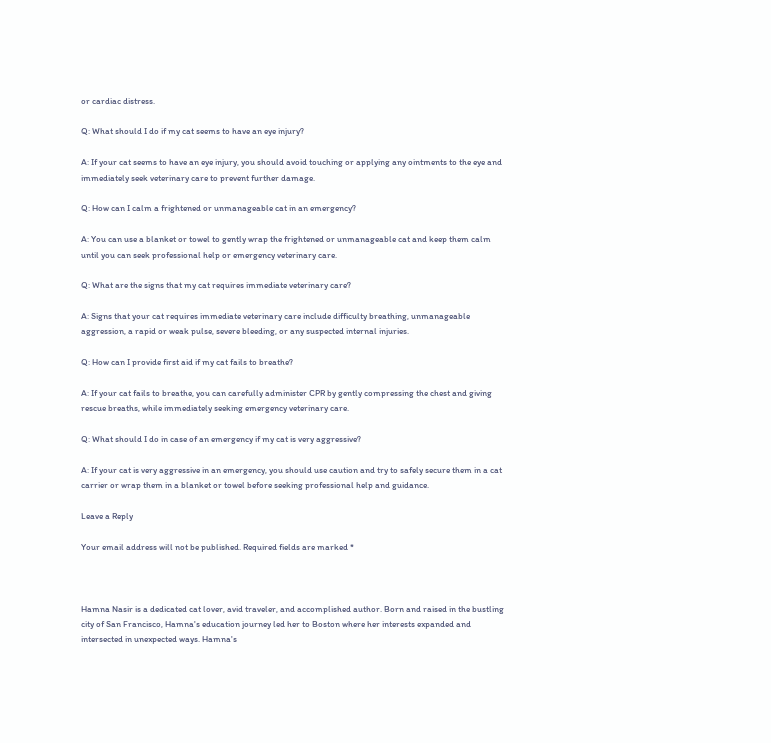or cardiac distress.

Q: What should I do if my cat seems to have an eye injury?

A: If your cat seems to have an eye injury, you should avoid touching or applying any ointments to the eye and immediately seek veterinary care to prevent further damage.

Q: How can I calm a frightened or unmanageable cat in an emergency?

A: You can use a blanket or towel to gently wrap the frightened or unmanageable cat and keep them calm until you can seek professional help or emergency veterinary care.

Q: What are the signs that my cat requires immediate veterinary care?

A: Signs that your cat requires immediate veterinary care include difficulty breathing, unmanageable aggression, a rapid or weak pulse, severe bleeding, or any suspected internal injuries.

Q: How can I provide first aid if my cat fails to breathe?

A: If your cat fails to breathe, you can carefully administer CPR by gently compressing the chest and giving rescue breaths, while immediately seeking emergency veterinary care.

Q: What should I do in case of an emergency if my cat is very aggressive?

A: If your cat is very aggressive in an emergency, you should use caution and try to safely secure them in a cat carrier or wrap them in a blanket or towel before seeking professional help and guidance.

Leave a Reply

Your email address will not be published. Required fields are marked *



Hamna Nasir is a dedicated cat lover, avid traveler, and accomplished author. Born and raised in the bustling city of San Francisco, Hamna's education journey led her to Boston where her interests expanded and intersected in unexpected ways. Hamna's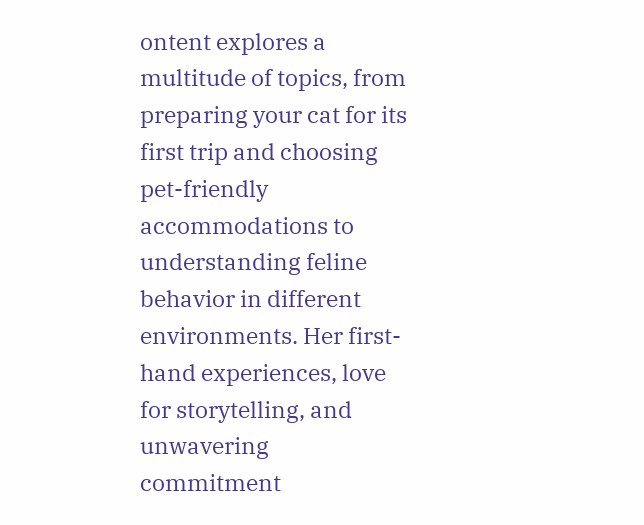ontent explores a multitude of topics, from preparing your cat for its first trip and choosing pet-friendly accommodations to understanding feline behavior in different environments. Her first-hand experiences, love for storytelling, and unwavering commitment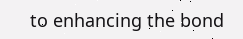to enhancing the bond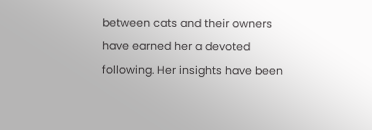between cats and their owners have earned her a devoted following. Her insights have been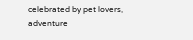celebrated by pet lovers, adventure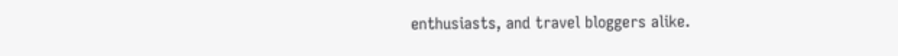enthusiasts, and travel bloggers alike.